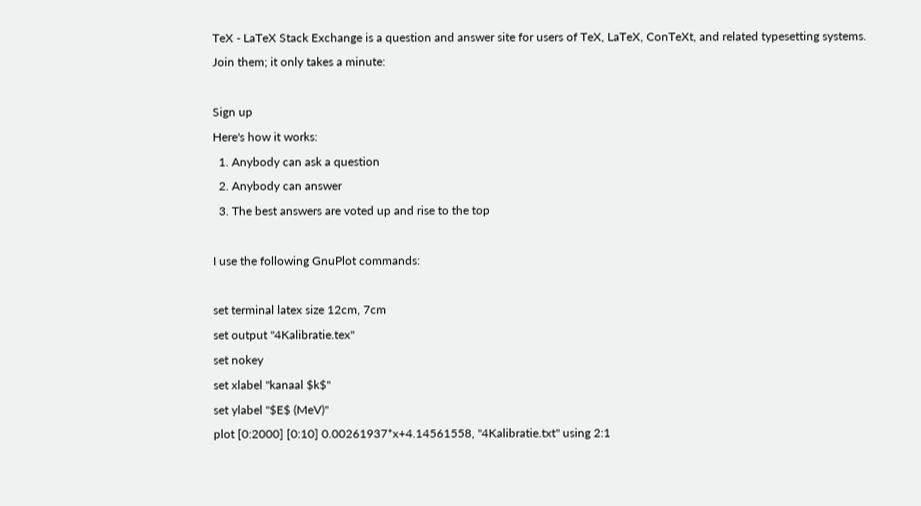TeX - LaTeX Stack Exchange is a question and answer site for users of TeX, LaTeX, ConTeXt, and related typesetting systems. Join them; it only takes a minute:

Sign up
Here's how it works:
  1. Anybody can ask a question
  2. Anybody can answer
  3. The best answers are voted up and rise to the top

I use the following GnuPlot commands:

set terminal latex size 12cm, 7cm
set output "4Kalibratie.tex"
set nokey
set xlabel "kanaal $k$"
set ylabel "$E$ (MeV)"
plot [0:2000] [0:10] 0.00261937*x+4.14561558, "4Kalibratie.txt" using 2:1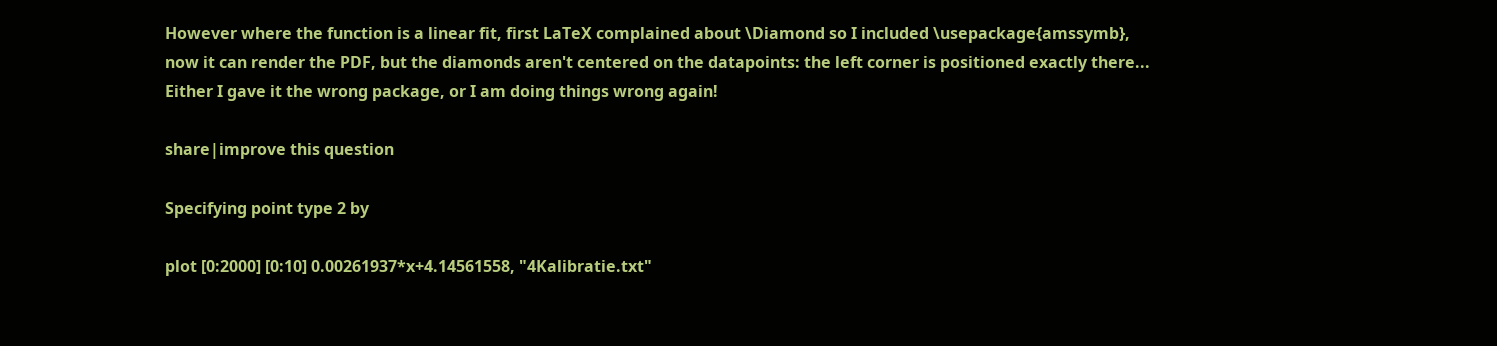However where the function is a linear fit, first LaTeX complained about \Diamond so I included \usepackage{amssymb}, now it can render the PDF, but the diamonds aren't centered on the datapoints: the left corner is positioned exactly there... Either I gave it the wrong package, or I am doing things wrong again!

share|improve this question

Specifying point type 2 by

plot [0:2000] [0:10] 0.00261937*x+4.14561558, "4Kalibratie.txt"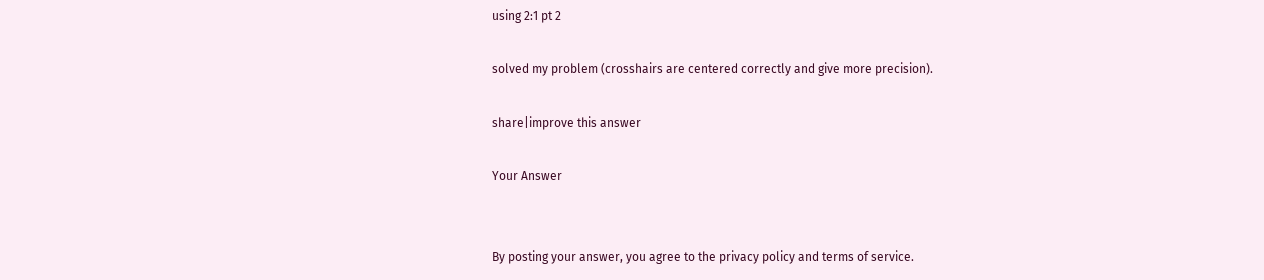using 2:1 pt 2

solved my problem (crosshairs are centered correctly and give more precision).

share|improve this answer

Your Answer


By posting your answer, you agree to the privacy policy and terms of service.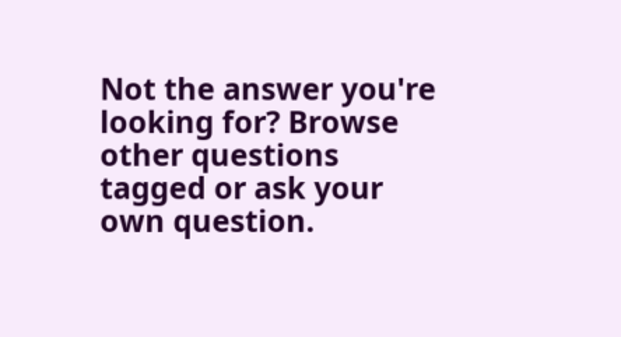Not the answer you're looking for? Browse other questions tagged or ask your own question.